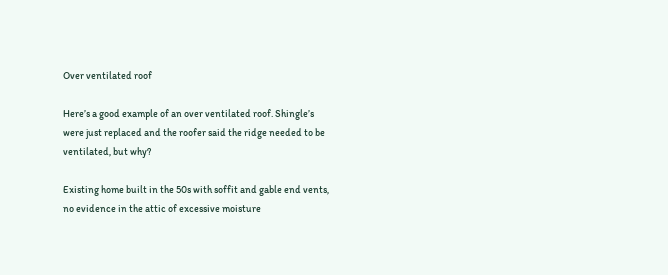Over ventilated roof

Here’s a good example of an over ventilated roof. Shingle’s were just replaced and the roofer said the ridge needed to be ventilated, but why?

Existing home built in the 50s with soffit and gable end vents, no evidence in the attic of excessive moisture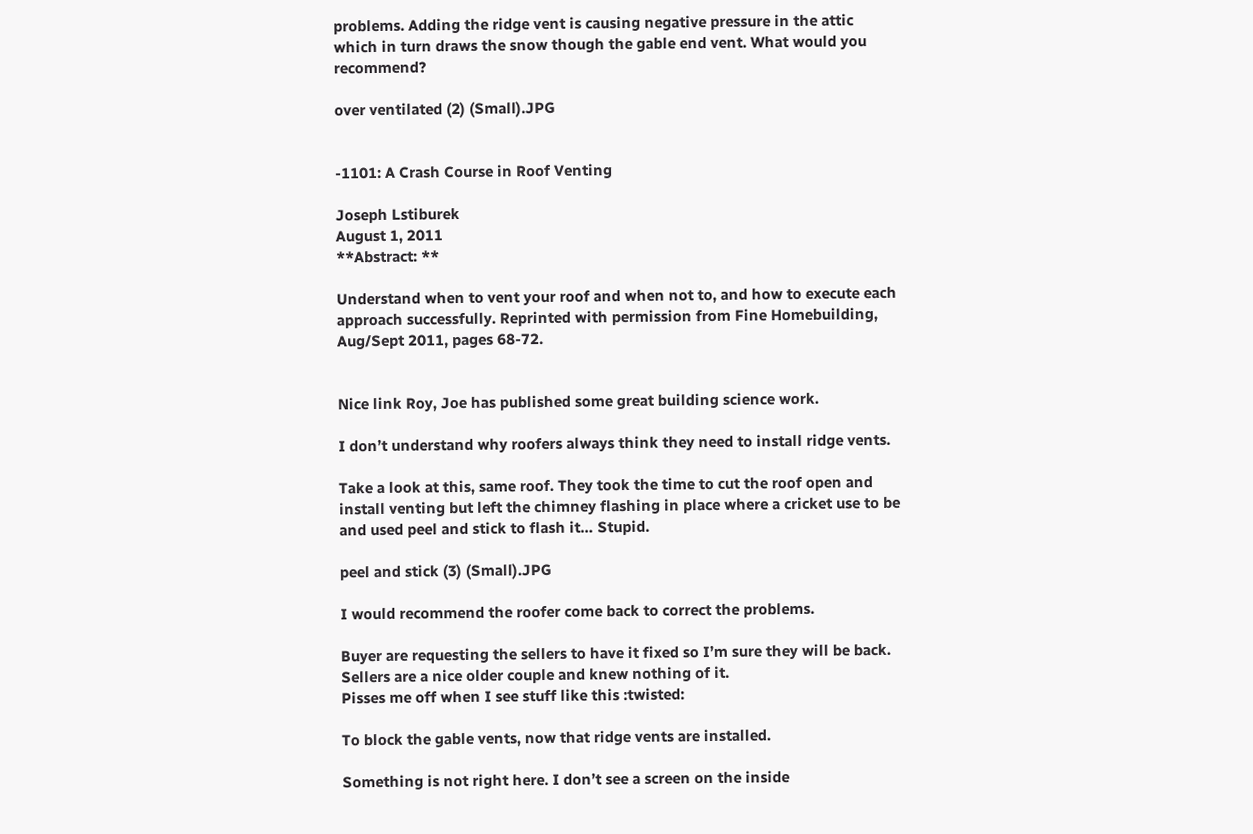problems. Adding the ridge vent is causing negative pressure in the attic which in turn draws the snow though the gable end vent. What would you recommend?

over ventilated (2) (Small).JPG


-1101: A Crash Course in Roof Venting

Joseph Lstiburek
August 1, 2011
**Abstract: **

Understand when to vent your roof and when not to, and how to execute each approach successfully. Reprinted with permission from Fine Homebuilding, Aug/Sept 2011, pages 68-72.


Nice link Roy, Joe has published some great building science work.

I don’t understand why roofers always think they need to install ridge vents.

Take a look at this, same roof. They took the time to cut the roof open and install venting but left the chimney flashing in place where a cricket use to be and used peel and stick to flash it… Stupid.

peel and stick (3) (Small).JPG

I would recommend the roofer come back to correct the problems.

Buyer are requesting the sellers to have it fixed so I’m sure they will be back. Sellers are a nice older couple and knew nothing of it.
Pisses me off when I see stuff like this :twisted:

To block the gable vents, now that ridge vents are installed.

Something is not right here. I don’t see a screen on the inside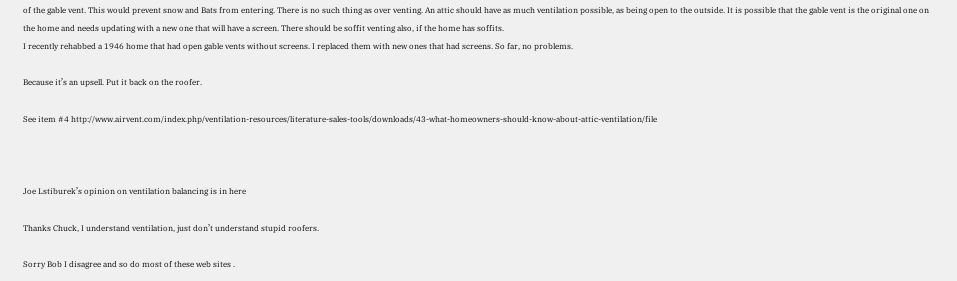of the gable vent. This would prevent snow and Bats from entering. There is no such thing as over venting. An attic should have as much ventilation possible, as being open to the outside. It is possible that the gable vent is the original one on the home and needs updating with a new one that will have a screen. There should be soffit venting also, if the home has soffits.
I recently rehabbed a 1946 home that had open gable vents without screens. I replaced them with new ones that had screens. So far, no problems.

Because it’s an upsell. Put it back on the roofer.

See item #4 http://www.airvent.com/index.php/ventilation-resources/literature-sales-tools/downloads/43-what-homeowners-should-know-about-attic-ventilation/file



Joe Lstiburek’s opinion on ventilation balancing is in here

Thanks Chuck, I understand ventilation, just don’t understand stupid roofers.

Sorry Bob I disagree and so do most of these web sites .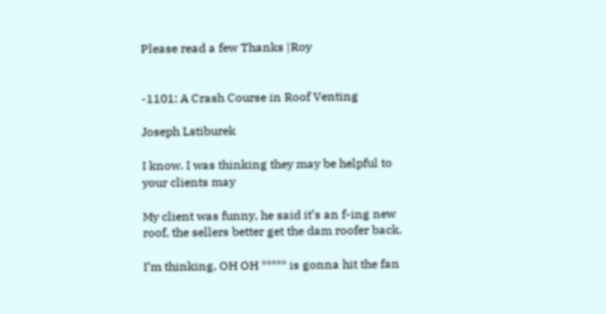Please read a few Thanks |Roy


-1101: A Crash Course in Roof Venting

Joseph Lstiburek

I know. I was thinking they may be helpful to your clients may

My client was funny, he said it’s an f-ing new roof, the sellers better get the dam roofer back.

I’m thinking, OH OH ***** is gonna hit the fan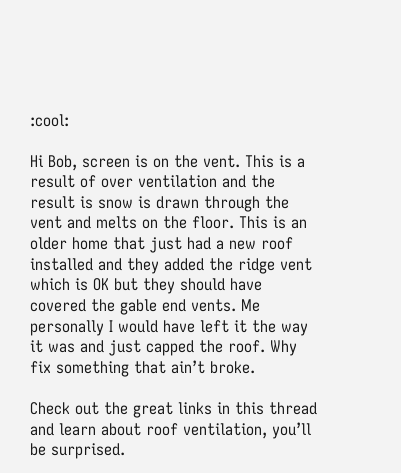:cool:

Hi Bob, screen is on the vent. This is a result of over ventilation and the result is snow is drawn through the vent and melts on the floor. This is an older home that just had a new roof installed and they added the ridge vent which is OK but they should have covered the gable end vents. Me personally I would have left it the way it was and just capped the roof. Why fix something that ain’t broke.

Check out the great links in this thread and learn about roof ventilation, you’ll be surprised.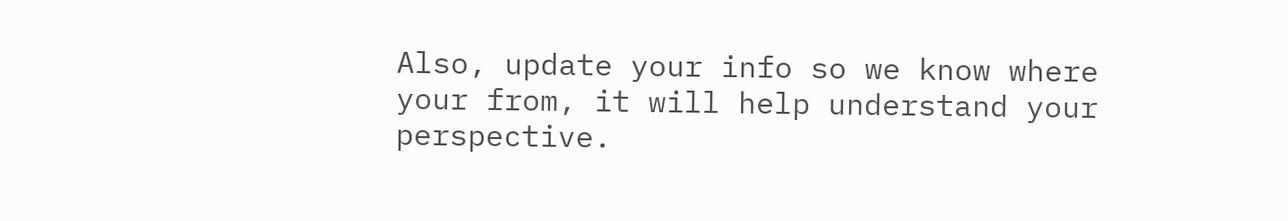Also, update your info so we know where your from, it will help understand your perspective.